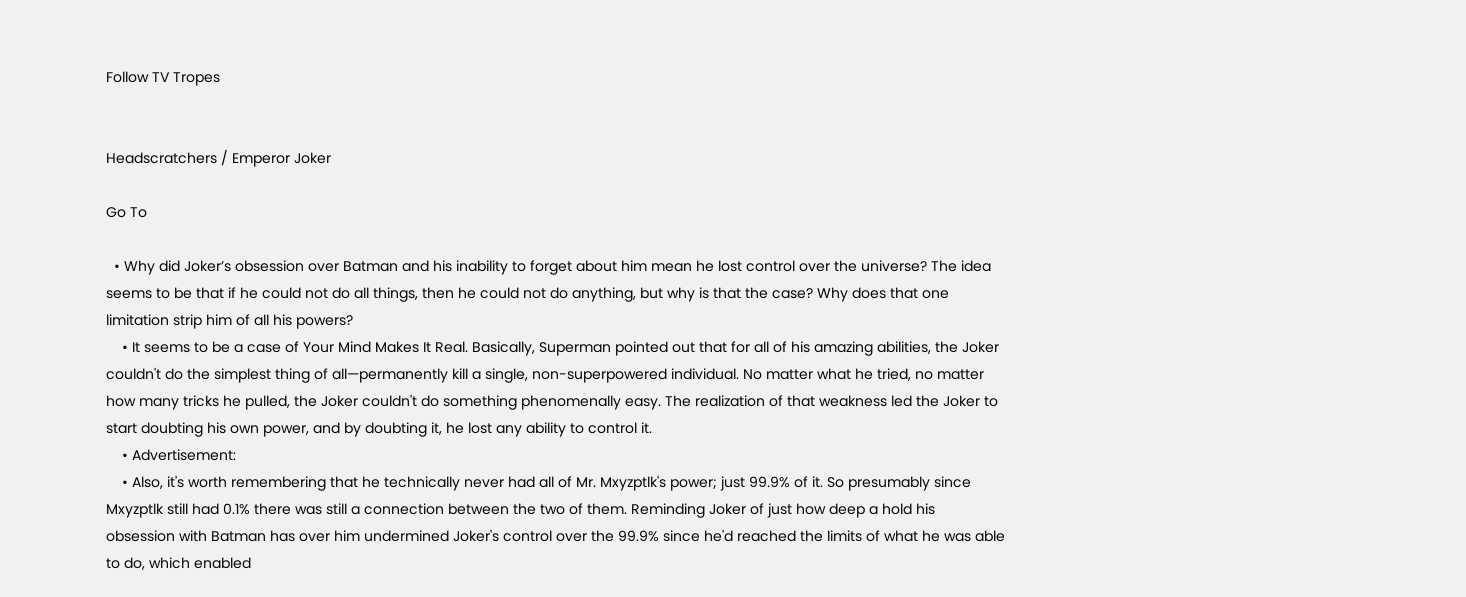Follow TV Tropes


Headscratchers / Emperor Joker

Go To

  • Why did Joker’s obsession over Batman and his inability to forget about him mean he lost control over the universe? The idea seems to be that if he could not do all things, then he could not do anything, but why is that the case? Why does that one limitation strip him of all his powers?
    • It seems to be a case of Your Mind Makes It Real. Basically, Superman pointed out that for all of his amazing abilities, the Joker couldn't do the simplest thing of all—permanently kill a single, non-superpowered individual. No matter what he tried, no matter how many tricks he pulled, the Joker couldn't do something phenomenally easy. The realization of that weakness led the Joker to start doubting his own power, and by doubting it, he lost any ability to control it.
    • Advertisement:
    • Also, it's worth remembering that he technically never had all of Mr. Mxyzptlk's power; just 99.9% of it. So presumably since Mxyzptlk still had 0.1% there was still a connection between the two of them. Reminding Joker of just how deep a hold his obsession with Batman has over him undermined Joker's control over the 99.9% since he'd reached the limits of what he was able to do, which enabled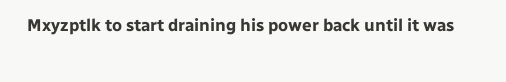Mxyzptlk to start draining his power back until it was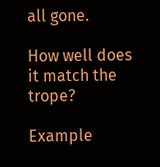all gone.

How well does it match the trope?

Example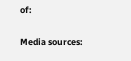of:


Media sources: